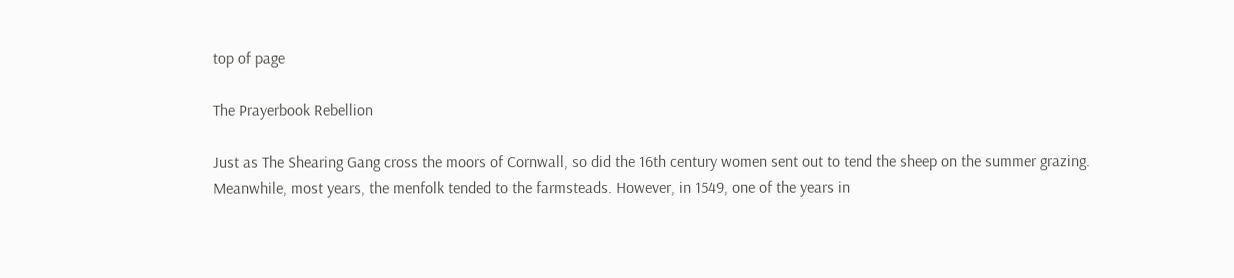top of page

The Prayerbook Rebellion

Just as The Shearing Gang cross the moors of Cornwall, so did the 16th century women sent out to tend the sheep on the summer grazing. Meanwhile, most years, the menfolk tended to the farmsteads. However, in 1549, one of the years in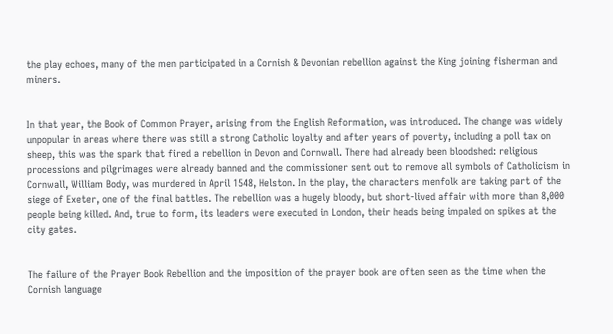the play echoes, many of the men participated in a Cornish & Devonian rebellion against the King joining fisherman and miners.


In that year, the Book of Common Prayer, arising from the English Reformation, was introduced. The change was widely unpopular in areas where there was still a strong Catholic loyalty and after years of poverty, including a poll tax on sheep, this was the spark that fired a rebellion in Devon and Cornwall. There had already been bloodshed: religious processions and pilgrimages were already banned and the commissioner sent out to remove all symbols of Catholicism in Cornwall, William Body, was murdered in April 1548, Helston. In the play, the characters menfolk are taking part of the siege of Exeter, one of the final battles. The rebellion was a hugely bloody, but short-lived affair with more than 8,000 people being killed. And, true to form, its leaders were executed in London, their heads being impaled on spikes at the city gates.


The failure of the Prayer Book Rebellion and the imposition of the prayer book are often seen as the time when the Cornish language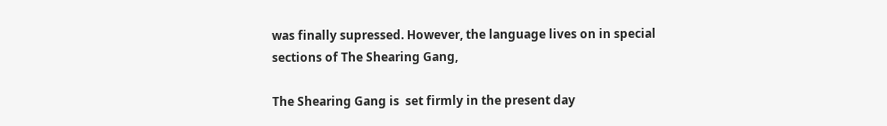was finally supressed. However, the language lives on in special sections of The Shearing Gang,

The Shearing Gang is  set firmly in the present day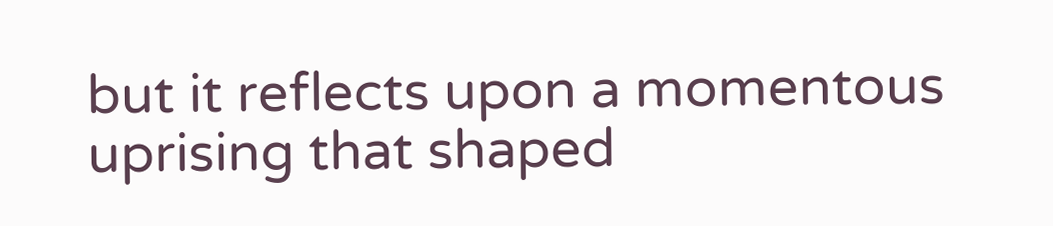but it reflects upon a momentous uprising that shaped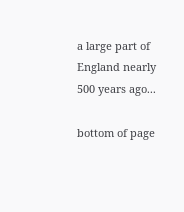a large part of England nearly 500 years ago...

bottom of page